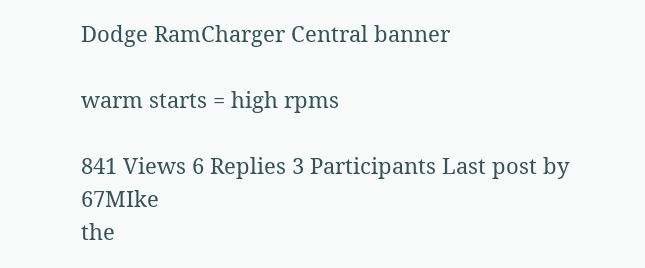Dodge RamCharger Central banner

warm starts = high rpms

841 Views 6 Replies 3 Participants Last post by  67MIke
the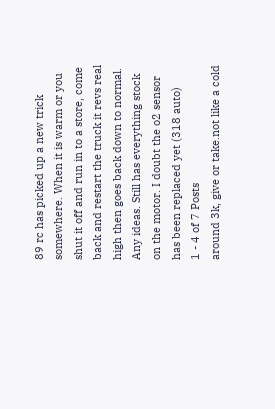89 rc has picked up a new trick somewhere. When it is warm or you shut it off and run in to a store, come back and restart the truck it revs real high then goes back down to normal. Any ideas. Still has everything stock on the motor. I doubt the o2 sensor has been replaced yet (318 auto)
1 - 4 of 7 Posts
around 3k, give or take.not like a cold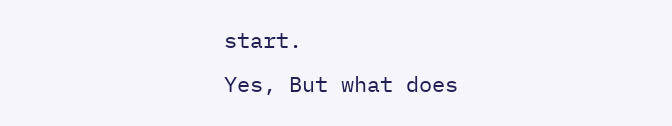start.
Yes, But what does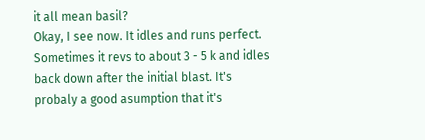it all mean basil?
Okay, I see now. It idles and runs perfect. Sometimes it revs to about 3 - 5 k and idles back down after the initial blast. It's probaly a good asumption that it's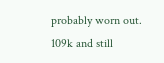probably worn out. 109k and still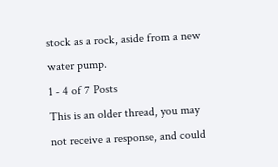stock as a rock, aside from a new water pump.
1 - 4 of 7 Posts
This is an older thread, you may not receive a response, and could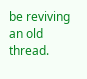be reviving an old thread.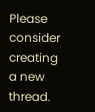Please consider creating a new thread.